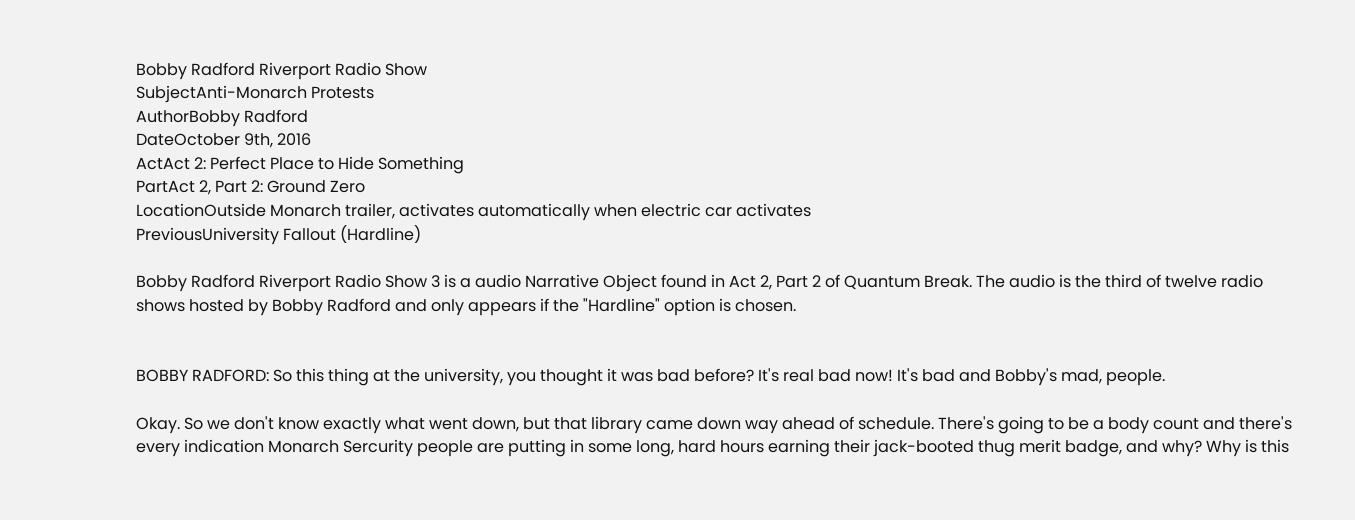Bobby Radford Riverport Radio Show
SubjectAnti-Monarch Protests
AuthorBobby Radford
DateOctober 9th, 2016
ActAct 2: Perfect Place to Hide Something
PartAct 2, Part 2: Ground Zero
LocationOutside Monarch trailer, activates automatically when electric car activates
PreviousUniversity Fallout (Hardline)

Bobby Radford Riverport Radio Show 3 is a audio Narrative Object found in Act 2, Part 2 of Quantum Break. The audio is the third of twelve radio shows hosted by Bobby Radford and only appears if the "Hardline" option is chosen.


BOBBY RADFORD: So this thing at the university, you thought it was bad before? It's real bad now! It's bad and Bobby's mad, people.

Okay. So we don't know exactly what went down, but that library came down way ahead of schedule. There's going to be a body count and there's every indication Monarch Sercurity people are putting in some long, hard hours earning their jack-booted thug merit badge, and why? Why is this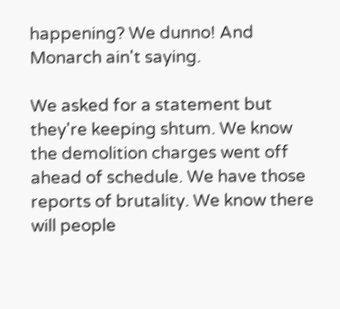happening? We dunno! And Monarch ain't saying.

We asked for a statement but they're keeping shtum. We know the demolition charges went off ahead of schedule. We have those reports of brutality. We know there will people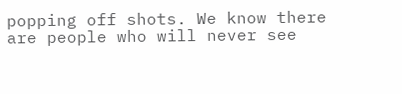popping off shots. We know there are people who will never see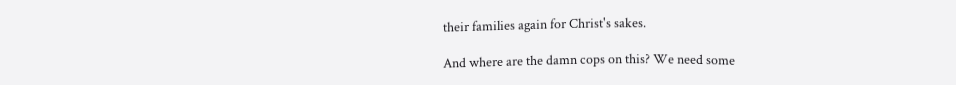their families again for Christ's sakes.

And where are the damn cops on this? We need some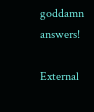goddamn answers!

External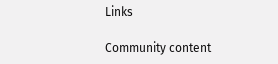Links

Community content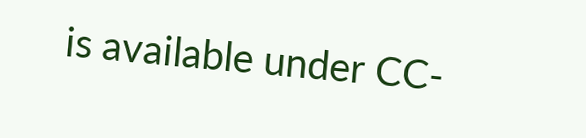is available under CC-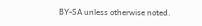BY-SA unless otherwise noted.